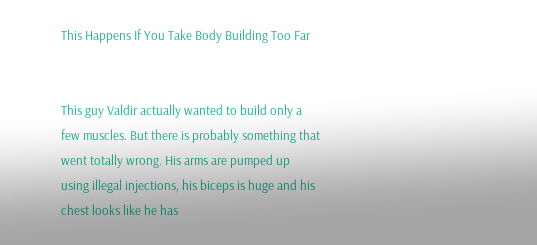This Happens If You Take Body Building Too Far


This guy Valdir actually wanted to build only a few muscles. But there is probably something that went totally wrong. His arms are pumped up using illegal injections, his biceps is huge and his chest looks like he has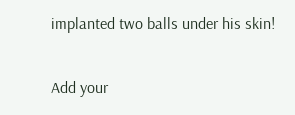implanted two balls under his skin!

Add your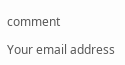comment

Your email address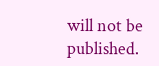will not be published.